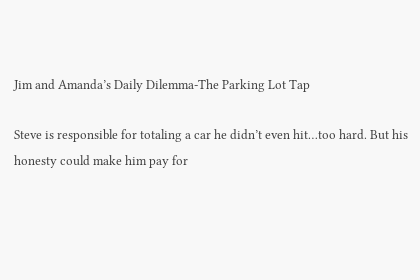Jim and Amanda’s Daily Dilemma-The Parking Lot Tap

Steve is responsible for totaling a car he didn’t even hit…too hard. But his honesty could make him pay for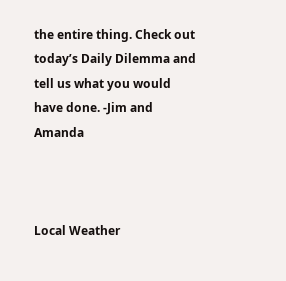the entire thing. Check out today’s Daily Dilemma and tell us what you would have done. -Jim and Amanda



Local Weather